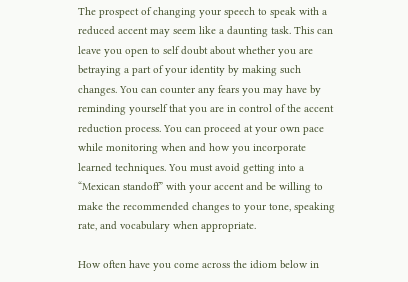The prospect of changing your speech to speak with a reduced accent may seem like a daunting task. This can leave you open to self doubt about whether you are betraying a part of your identity by making such changes. You can counter any fears you may have by reminding yourself that you are in control of the accent reduction process. You can proceed at your own pace while monitoring when and how you incorporate learned techniques. You must avoid getting into a “Mexican standoff” with your accent and be willing to make the recommended changes to your tone, speaking rate, and vocabulary when appropriate.

How often have you come across the idiom below in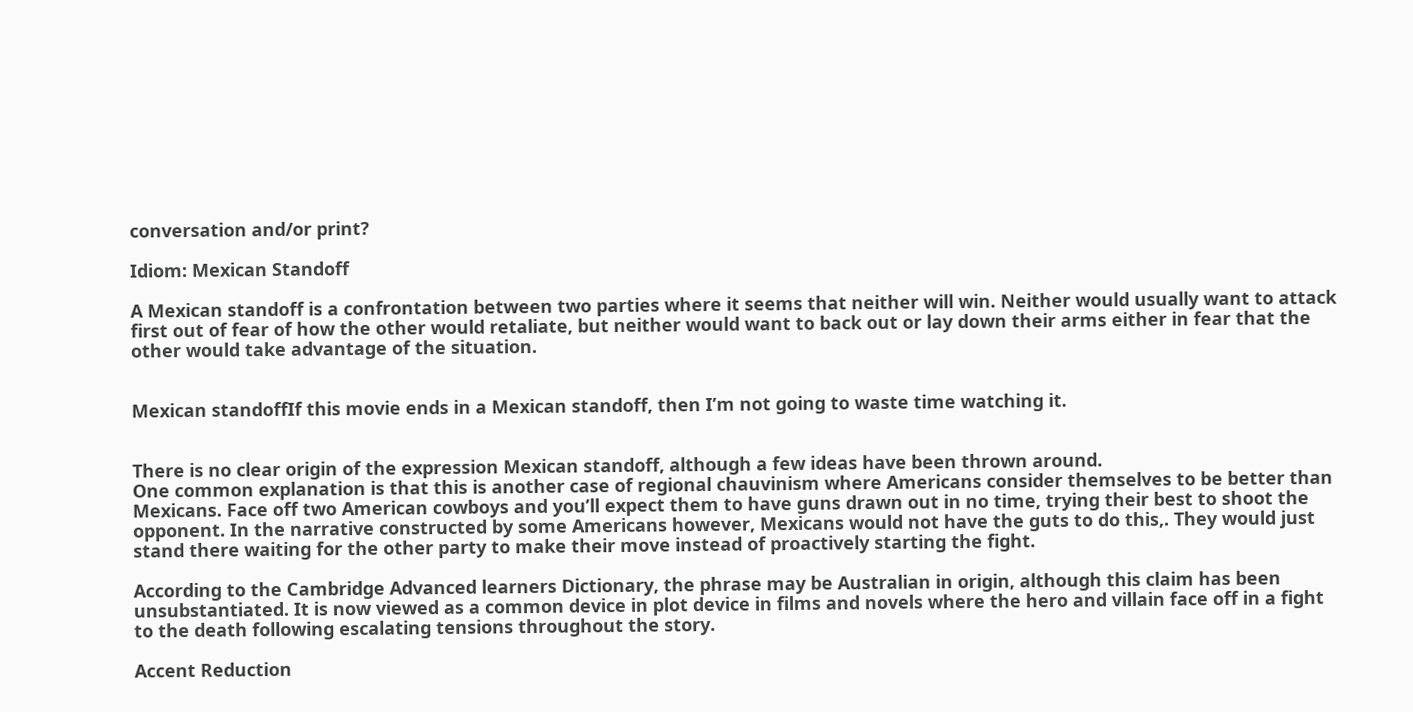conversation and/or print?

Idiom: Mexican Standoff

A Mexican standoff is a confrontation between two parties where it seems that neither will win. Neither would usually want to attack first out of fear of how the other would retaliate, but neither would want to back out or lay down their arms either in fear that the other would take advantage of the situation.


Mexican standoffIf this movie ends in a Mexican standoff, then I’m not going to waste time watching it.


There is no clear origin of the expression Mexican standoff, although a few ideas have been thrown around.
One common explanation is that this is another case of regional chauvinism where Americans consider themselves to be better than Mexicans. Face off two American cowboys and you’ll expect them to have guns drawn out in no time, trying their best to shoot the opponent. In the narrative constructed by some Americans however, Mexicans would not have the guts to do this,. They would just stand there waiting for the other party to make their move instead of proactively starting the fight.

According to the Cambridge Advanced learners Dictionary, the phrase may be Australian in origin, although this claim has been unsubstantiated. It is now viewed as a common device in plot device in films and novels where the hero and villain face off in a fight to the death following escalating tensions throughout the story.

Accent Reduction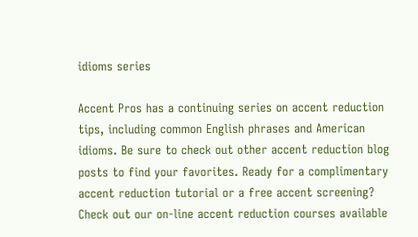idioms series

Accent Pros has a continuing series on accent reduction tips, including common English phrases and American idioms. Be sure to check out other accent reduction blog posts to find your favorites. Ready for a complimentary accent reduction tutorial or a free accent screening? Check out our on-line accent reduction courses available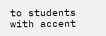to students with accent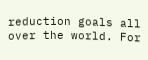reduction goals all over the world. For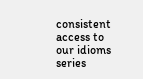consistent access to our idioms series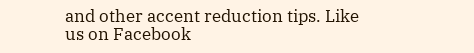and other accent reduction tips. Like us on Facebook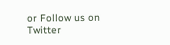or Follow us on Twitter